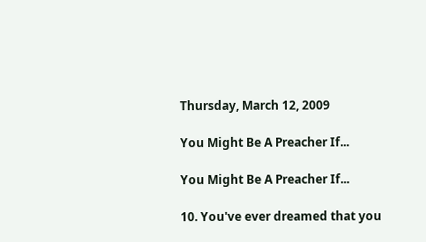Thursday, March 12, 2009

You Might Be A Preacher If...

You Might Be A Preacher If...

10. You've ever dreamed that you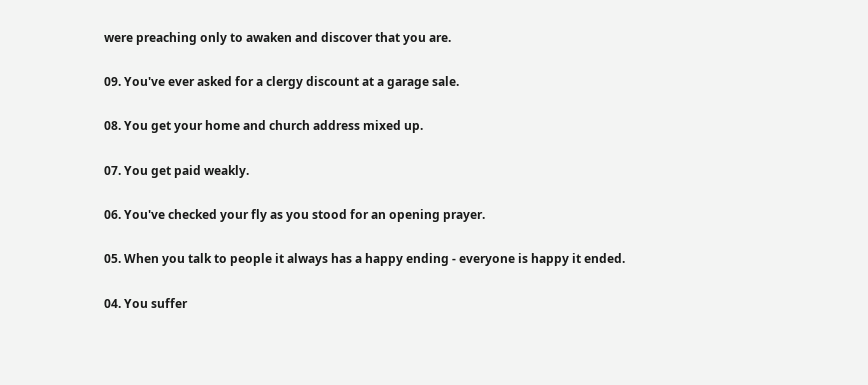were preaching only to awaken and discover that you are.

09. You've ever asked for a clergy discount at a garage sale.

08. You get your home and church address mixed up.

07. You get paid weakly.

06. You've checked your fly as you stood for an opening prayer.

05. When you talk to people it always has a happy ending - everyone is happy it ended.

04. You suffer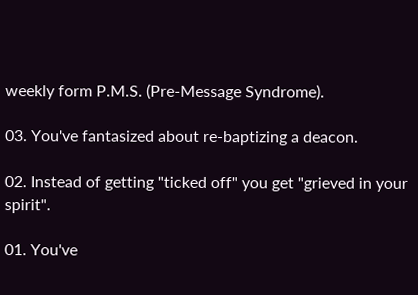weekly form P.M.S. (Pre-Message Syndrome).

03. You've fantasized about re-baptizing a deacon.

02. Instead of getting "ticked off" you get "grieved in your spirit".

01. You've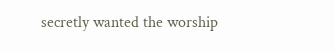secretly wanted the worship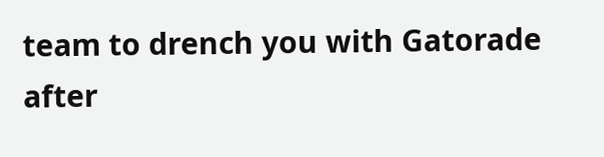team to drench you with Gatorade after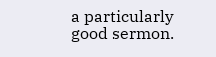a particularly good sermon.